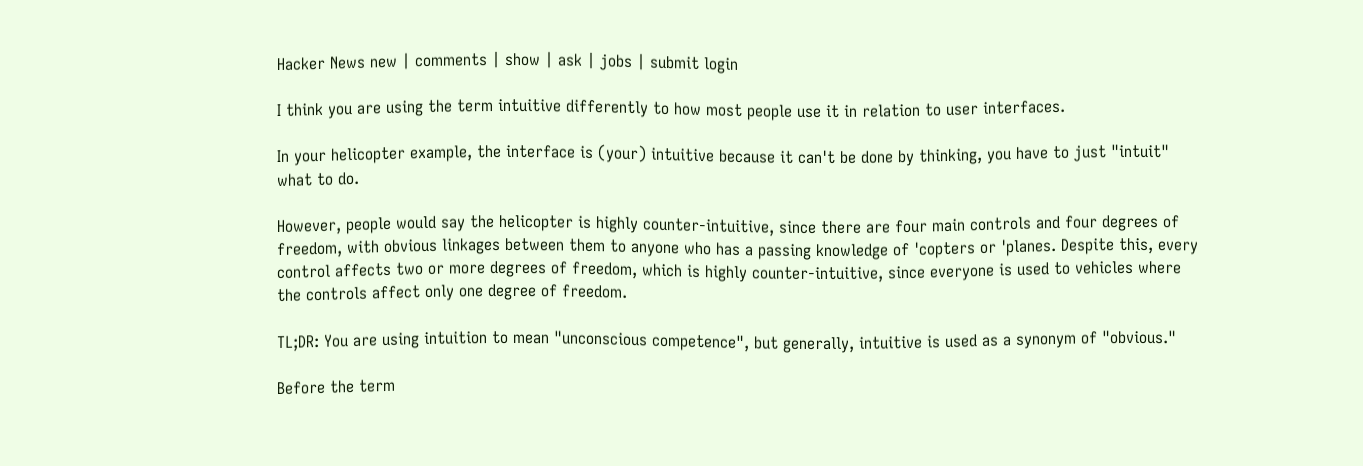Hacker News new | comments | show | ask | jobs | submit login

I think you are using the term intuitive differently to how most people use it in relation to user interfaces.

In your helicopter example, the interface is (your) intuitive because it can't be done by thinking, you have to just "intuit" what to do.

However, people would say the helicopter is highly counter-intuitive, since there are four main controls and four degrees of freedom, with obvious linkages between them to anyone who has a passing knowledge of 'copters or 'planes. Despite this, every control affects two or more degrees of freedom, which is highly counter-intuitive, since everyone is used to vehicles where the controls affect only one degree of freedom.

TL;DR: You are using intuition to mean "unconscious competence", but generally, intuitive is used as a synonym of "obvious."

Before the term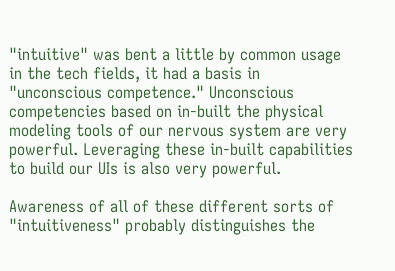"intuitive" was bent a little by common usage in the tech fields, it had a basis in "unconscious competence." Unconscious competencies based on in-built the physical modeling tools of our nervous system are very powerful. Leveraging these in-built capabilities to build our UIs is also very powerful.

Awareness of all of these different sorts of "intuitiveness" probably distinguishes the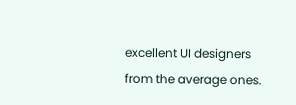excellent UI designers from the average ones.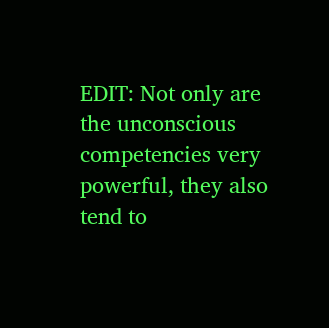EDIT: Not only are the unconscious competencies very powerful, they also tend to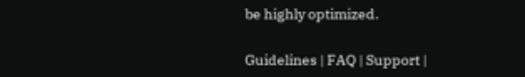be highly optimized.

Guidelines | FAQ | Support |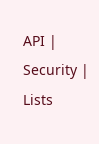API | Security | Lists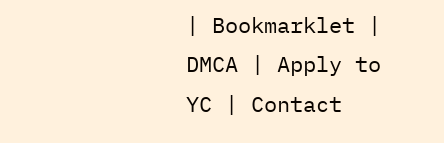| Bookmarklet | DMCA | Apply to YC | Contact